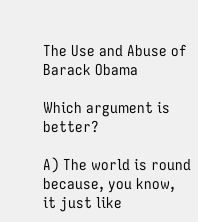The Use and Abuse of Barack Obama

Which argument is better?

A) The world is round because, you know, it just like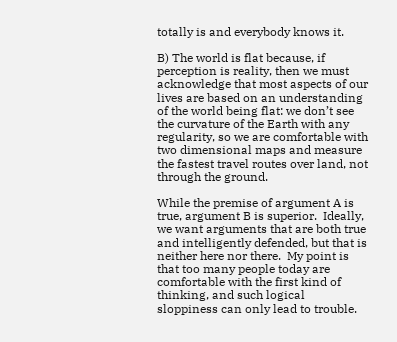totally is and everybody knows it.

B) The world is flat because, if perception is reality, then we must acknowledge that most aspects of our lives are based on an understanding of the world being flat: we don’t see the curvature of the Earth with any regularity, so we are comfortable with two dimensional maps and measure the fastest travel routes over land, not through the ground.

While the premise of argument A is true, argument B is superior.  Ideally, we want arguments that are both true and intelligently defended, but that is neither here nor there.  My point is that too many people today are comfortable with the first kind of thinking, and such logical sloppiness can only lead to trouble.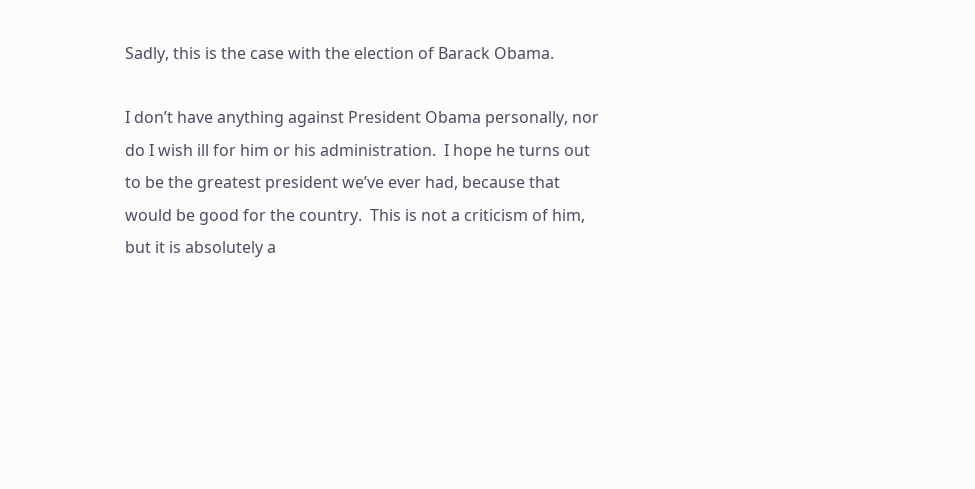Sadly, this is the case with the election of Barack Obama.

I don’t have anything against President Obama personally, nor do I wish ill for him or his administration.  I hope he turns out to be the greatest president we’ve ever had, because that would be good for the country.  This is not a criticism of him, but it is absolutely a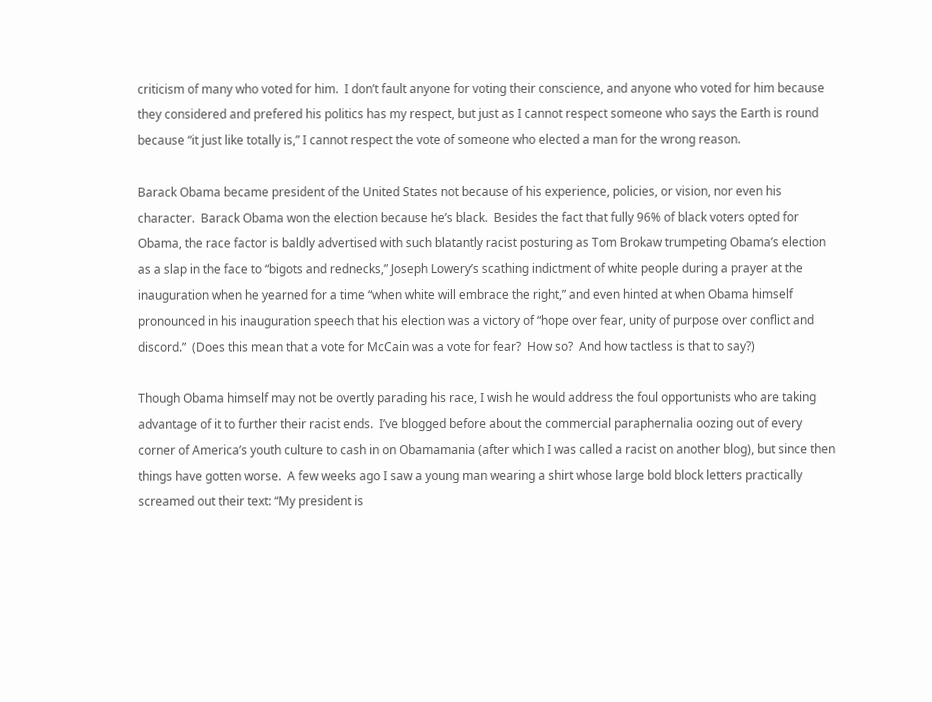criticism of many who voted for him.  I don’t fault anyone for voting their conscience, and anyone who voted for him because they considered and prefered his politics has my respect, but just as I cannot respect someone who says the Earth is round because “it just like totally is,” I cannot respect the vote of someone who elected a man for the wrong reason.

Barack Obama became president of the United States not because of his experience, policies, or vision, nor even his character.  Barack Obama won the election because he’s black.  Besides the fact that fully 96% of black voters opted for Obama, the race factor is baldly advertised with such blatantly racist posturing as Tom Brokaw trumpeting Obama’s election as a slap in the face to “bigots and rednecks,” Joseph Lowery’s scathing indictment of white people during a prayer at the inauguration when he yearned for a time “when white will embrace the right,” and even hinted at when Obama himself pronounced in his inauguration speech that his election was a victory of “hope over fear, unity of purpose over conflict and discord.”  (Does this mean that a vote for McCain was a vote for fear?  How so?  And how tactless is that to say?)

Though Obama himself may not be overtly parading his race, I wish he would address the foul opportunists who are taking advantage of it to further their racist ends.  I’ve blogged before about the commercial paraphernalia oozing out of every corner of America’s youth culture to cash in on Obamamania (after which I was called a racist on another blog), but since then things have gotten worse.  A few weeks ago I saw a young man wearing a shirt whose large bold block letters practically screamed out their text: “My president is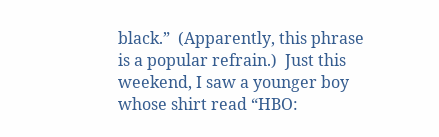black.”  (Apparently, this phrase is a popular refrain.)  Just this weekend, I saw a younger boy whose shirt read “HBO: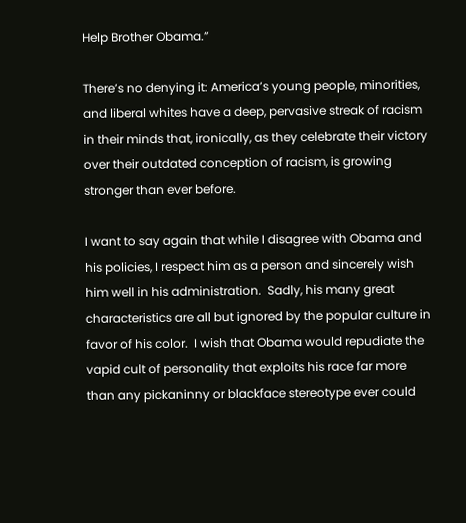Help Brother Obama.”

There’s no denying it: America’s young people, minorities, and liberal whites have a deep, pervasive streak of racism in their minds that, ironically, as they celebrate their victory over their outdated conception of racism, is growing stronger than ever before.

I want to say again that while I disagree with Obama and his policies, I respect him as a person and sincerely wish him well in his administration.  Sadly, his many great characteristics are all but ignored by the popular culture in favor of his color.  I wish that Obama would repudiate the vapid cult of personality that exploits his race far more than any pickaninny or blackface stereotype ever could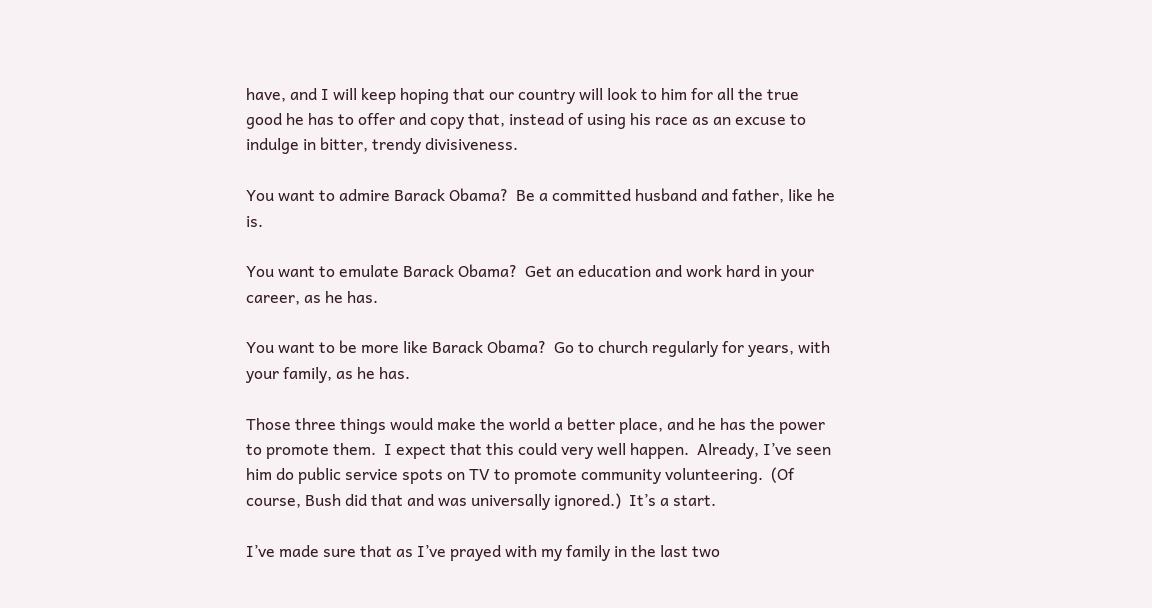have, and I will keep hoping that our country will look to him for all the true good he has to offer and copy that, instead of using his race as an excuse to indulge in bitter, trendy divisiveness.

You want to admire Barack Obama?  Be a committed husband and father, like he is.

You want to emulate Barack Obama?  Get an education and work hard in your career, as he has.

You want to be more like Barack Obama?  Go to church regularly for years, with your family, as he has.

Those three things would make the world a better place, and he has the power to promote them.  I expect that this could very well happen.  Already, I’ve seen him do public service spots on TV to promote community volunteering.  (Of course, Bush did that and was universally ignored.)  It’s a start.

I’ve made sure that as I’ve prayed with my family in the last two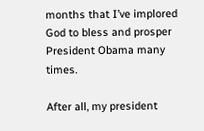months that I’ve implored God to bless and prosper President Obama many times.

After all, my president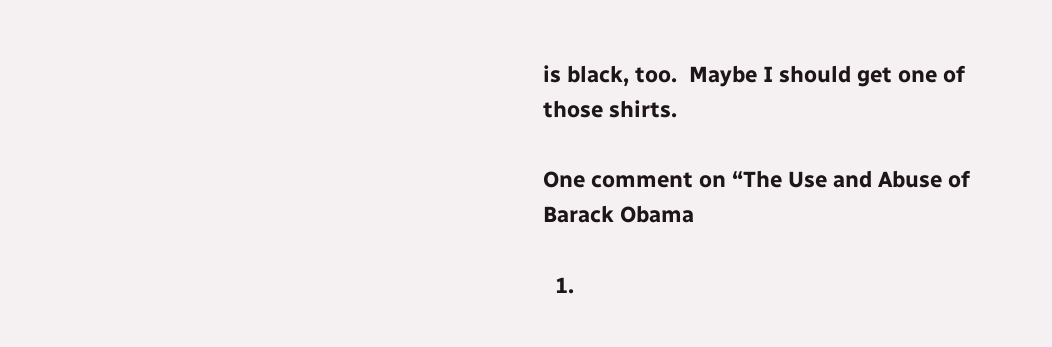is black, too.  Maybe I should get one of those shirts.

One comment on “The Use and Abuse of Barack Obama

  1.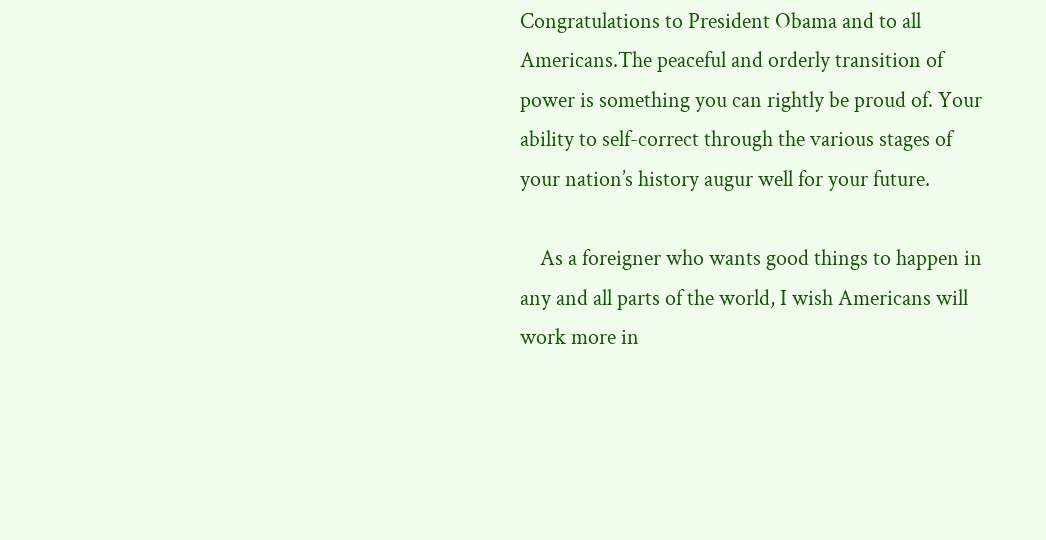Congratulations to President Obama and to all Americans.The peaceful and orderly transition of power is something you can rightly be proud of. Your ability to self-correct through the various stages of your nation’s history augur well for your future.

    As a foreigner who wants good things to happen in any and all parts of the world, I wish Americans will work more in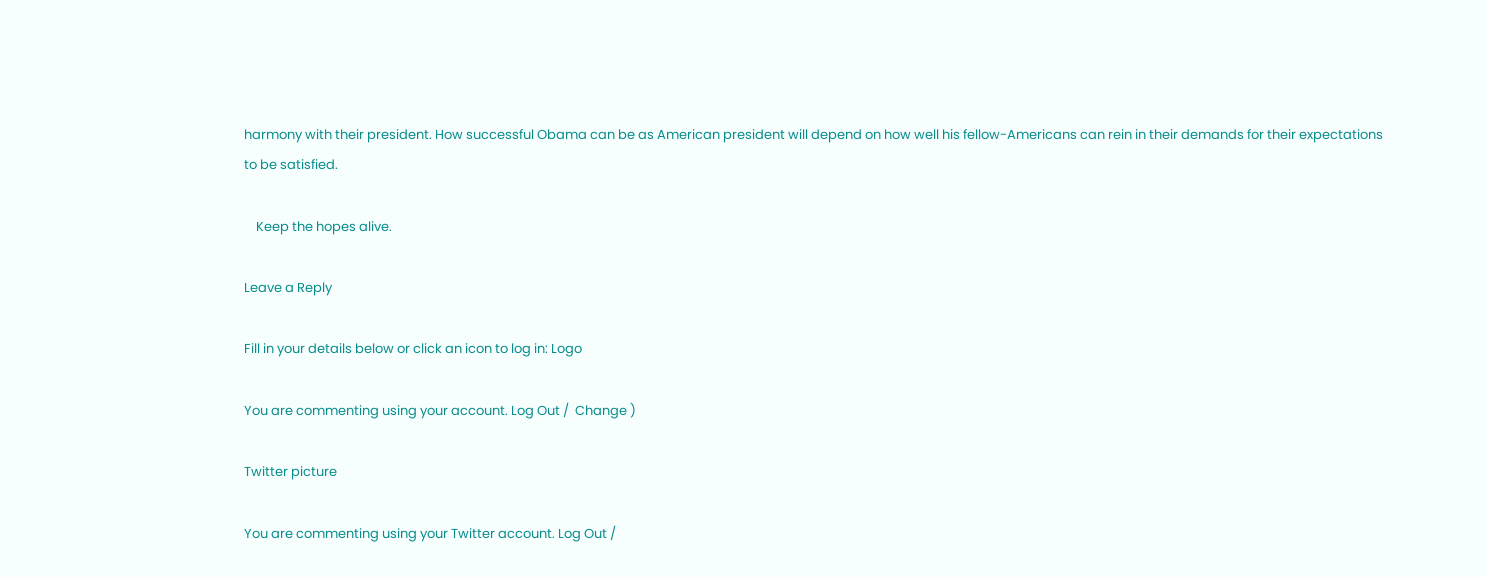harmony with their president. How successful Obama can be as American president will depend on how well his fellow-Americans can rein in their demands for their expectations to be satisfied.

    Keep the hopes alive.

Leave a Reply

Fill in your details below or click an icon to log in: Logo

You are commenting using your account. Log Out /  Change )

Twitter picture

You are commenting using your Twitter account. Log Out /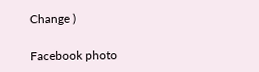Change )

Facebook photo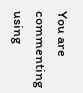You are commenting using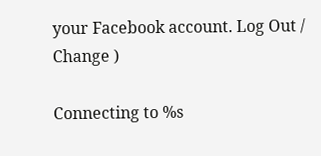your Facebook account. Log Out /  Change )

Connecting to %s